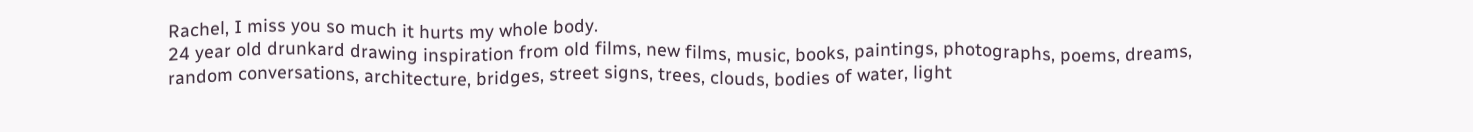Rachel, I miss you so much it hurts my whole body.
24 year old drunkard drawing inspiration from old films, new films, music, books, paintings, photographs, poems, dreams, random conversations, architecture, bridges, street signs, trees, clouds, bodies of water, light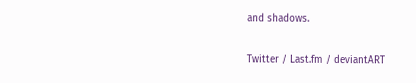and shadows.

Twitter / Last.fm / deviantART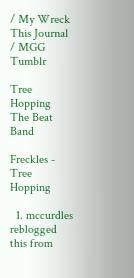/ My Wreck This Journal / MGG Tumblr

Tree Hopping
The Beat Band

Freckles - Tree Hopping

  1. mccurdles reblogged this from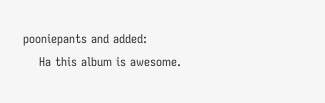pooniepants and added:
    Ha this album is awesome.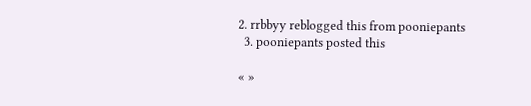2. rrbbyy reblogged this from pooniepants
  3. pooniepants posted this

« »